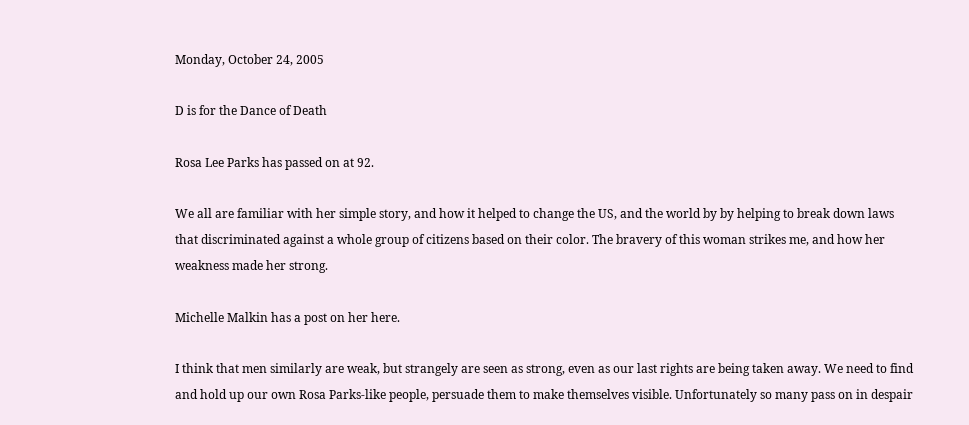Monday, October 24, 2005

D is for the Dance of Death

Rosa Lee Parks has passed on at 92.

We all are familiar with her simple story, and how it helped to change the US, and the world by by helping to break down laws that discriminated against a whole group of citizens based on their color. The bravery of this woman strikes me, and how her weakness made her strong.

Michelle Malkin has a post on her here.

I think that men similarly are weak, but strangely are seen as strong, even as our last rights are being taken away. We need to find and hold up our own Rosa Parks-like people, persuade them to make themselves visible. Unfortunately so many pass on in despair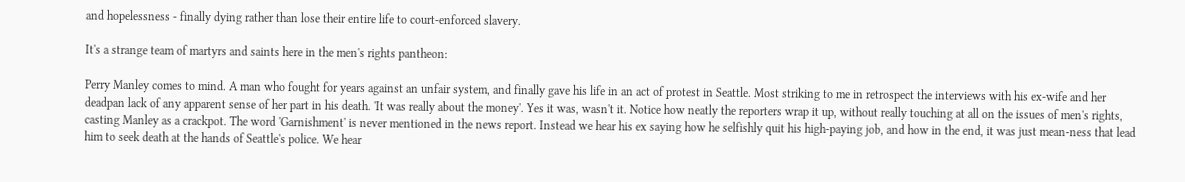and hopelessness - finally dying rather than lose their entire life to court-enforced slavery.

It's a strange team of martyrs and saints here in the men's rights pantheon:

Perry Manley comes to mind. A man who fought for years against an unfair system, and finally gave his life in an act of protest in Seattle. Most striking to me in retrospect the interviews with his ex-wife and her deadpan lack of any apparent sense of her part in his death. 'It was really about the money'. Yes it was, wasn't it. Notice how neatly the reporters wrap it up, without really touching at all on the issues of men's rights, casting Manley as a crackpot. The word 'Garnishment' is never mentioned in the news report. Instead we hear his ex saying how he selfishly quit his high-paying job, and how in the end, it was just mean-ness that lead him to seek death at the hands of Seattle's police. We hear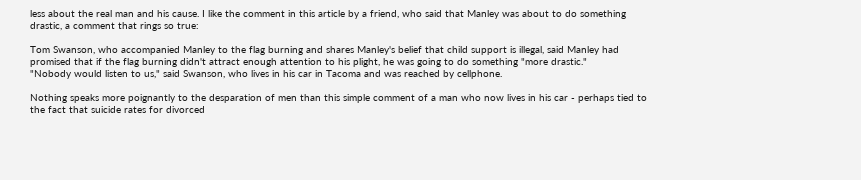less about the real man and his cause. I like the comment in this article by a friend, who said that Manley was about to do something drastic, a comment that rings so true:

Tom Swanson, who accompanied Manley to the flag burning and shares Manley's belief that child support is illegal, said Manley had promised that if the flag burning didn't attract enough attention to his plight, he was going to do something "more drastic."
"Nobody would listen to us," said Swanson, who lives in his car in Tacoma and was reached by cellphone.

Nothing speaks more poignantly to the desparation of men than this simple comment of a man who now lives in his car - perhaps tied to the fact that suicide rates for divorced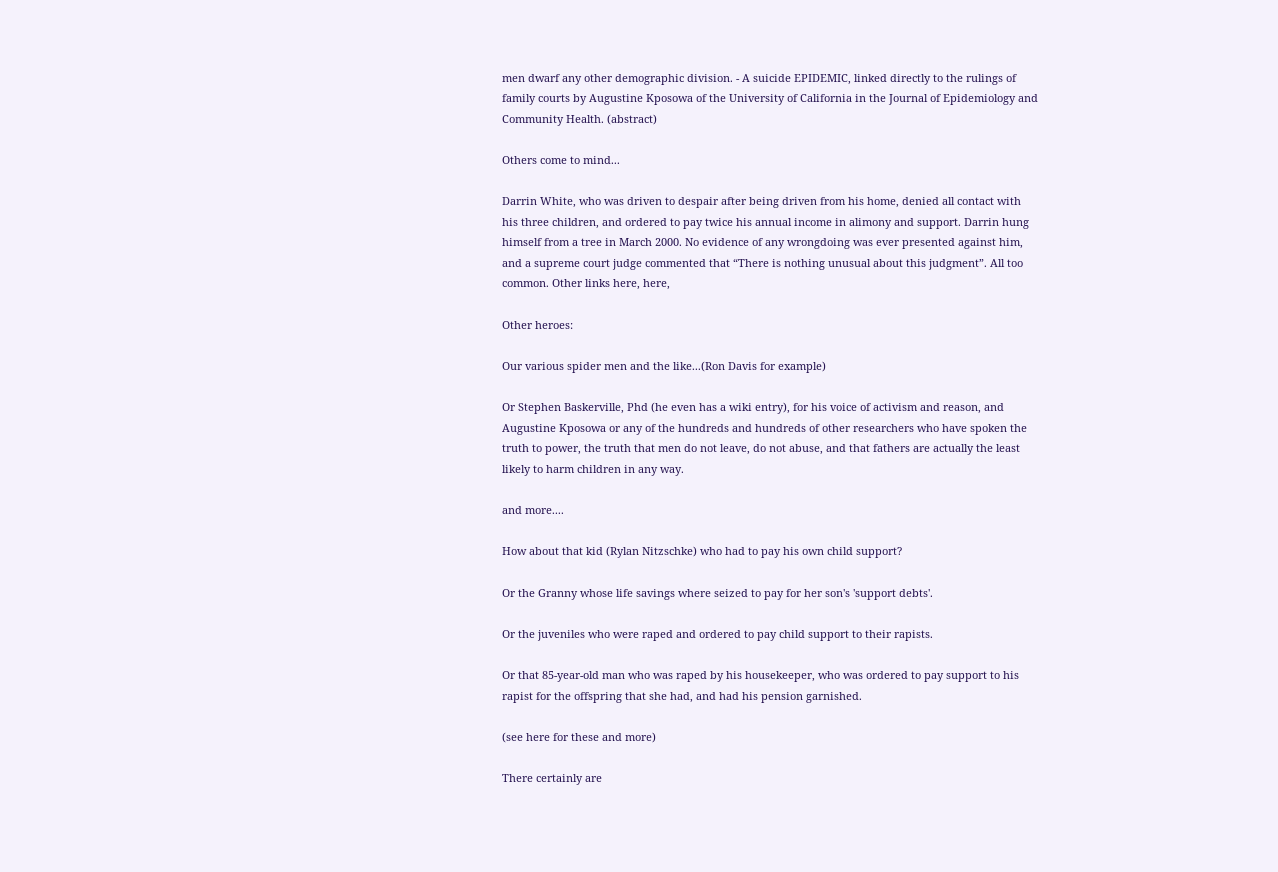men dwarf any other demographic division. - A suicide EPIDEMIC, linked directly to the rulings of family courts by Augustine Kposowa of the University of California in the Journal of Epidemiology and Community Health. (abstract)

Others come to mind...

Darrin White, who was driven to despair after being driven from his home, denied all contact with his three children, and ordered to pay twice his annual income in alimony and support. Darrin hung himself from a tree in March 2000. No evidence of any wrongdoing was ever presented against him, and a supreme court judge commented that “There is nothing unusual about this judgment”. All too common. Other links here, here,

Other heroes:

Our various spider men and the like...(Ron Davis for example)

Or Stephen Baskerville, Phd (he even has a wiki entry), for his voice of activism and reason, and Augustine Kposowa or any of the hundreds and hundreds of other researchers who have spoken the truth to power, the truth that men do not leave, do not abuse, and that fathers are actually the least likely to harm children in any way.

and more....

How about that kid (Rylan Nitzschke) who had to pay his own child support?

Or the Granny whose life savings where seized to pay for her son's 'support debts'.

Or the juveniles who were raped and ordered to pay child support to their rapists.

Or that 85-year-old man who was raped by his housekeeper, who was ordered to pay support to his rapist for the offspring that she had, and had his pension garnished.

(see here for these and more)

There certainly are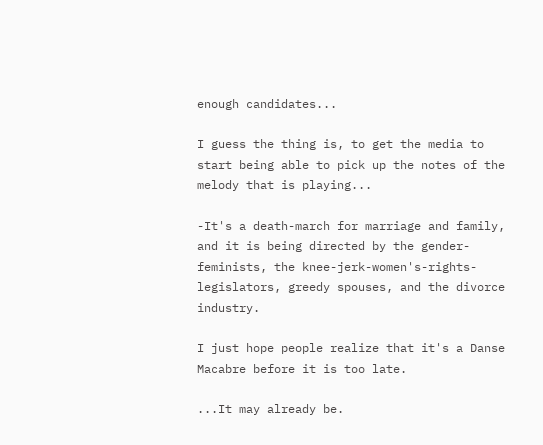enough candidates...

I guess the thing is, to get the media to start being able to pick up the notes of the melody that is playing...

-It's a death-march for marriage and family, and it is being directed by the gender-feminists, the knee-jerk-women's-rights-legislators, greedy spouses, and the divorce industry.

I just hope people realize that it's a Danse Macabre before it is too late.

...It may already be.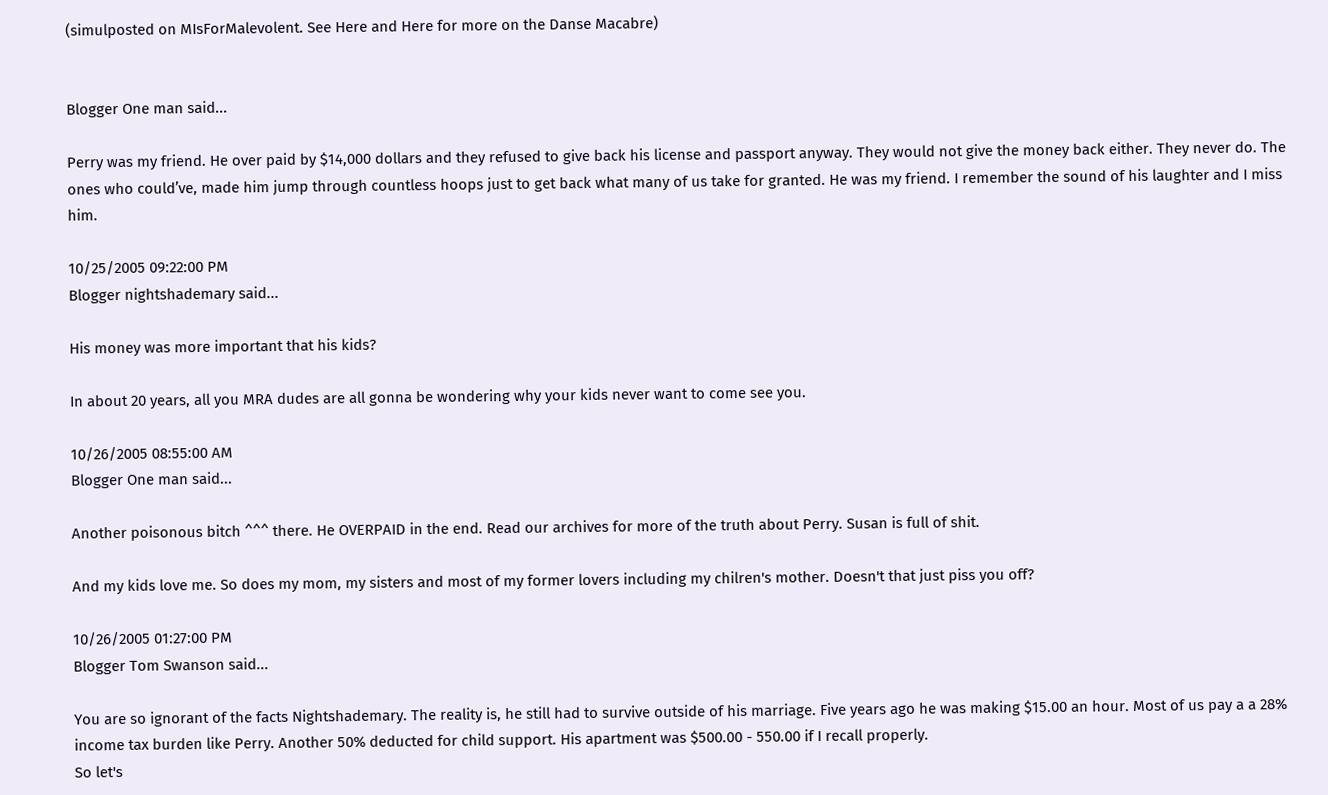(simulposted on MIsForMalevolent. See Here and Here for more on the Danse Macabre)


Blogger One man said...

Perry was my friend. He over paid by $14,000 dollars and they refused to give back his license and passport anyway. They would not give the money back either. They never do. The ones who could’ve, made him jump through countless hoops just to get back what many of us take for granted. He was my friend. I remember the sound of his laughter and I miss him.

10/25/2005 09:22:00 PM
Blogger nightshademary said...

His money was more important that his kids?

In about 20 years, all you MRA dudes are all gonna be wondering why your kids never want to come see you.

10/26/2005 08:55:00 AM
Blogger One man said...

Another poisonous bitch ^^^ there. He OVERPAID in the end. Read our archives for more of the truth about Perry. Susan is full of shit.

And my kids love me. So does my mom, my sisters and most of my former lovers including my chilren's mother. Doesn't that just piss you off?

10/26/2005 01:27:00 PM
Blogger Tom Swanson said...

You are so ignorant of the facts Nightshademary. The reality is, he still had to survive outside of his marriage. Five years ago he was making $15.00 an hour. Most of us pay a a 28% income tax burden like Perry. Another 50% deducted for child support. His apartment was $500.00 - 550.00 if I recall properly.
So let's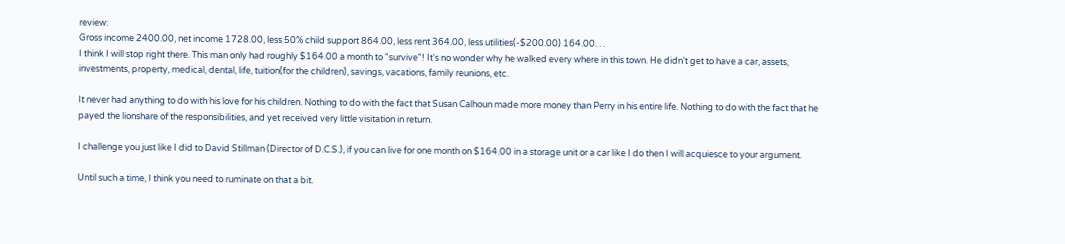review:
Gross income 2400.00, net income 1728.00, less 50% child support 864.00, less rent 364.00, less utilities(-$200.00) 164.00. . .
I think I will stop right there. This man only had roughly $164.00 a month to "survive"! It's no wonder why he walked every where in this town. He didn't get to have a car, assets, investments, property, medical, dental, life, tuition(for the children), savings, vacations, family reunions, etc.

It never had anything to do with his love for his children. Nothing to do with the fact that Susan Calhoun made more money than Perry in his entire life. Nothing to do with the fact that he payed the lionshare of the responsibilities, and yet received very little visitation in return.

I challenge you just like I did to David Stillman (Director of D.C.S.), if you can live for one month on $164.00 in a storage unit or a car like I do then I will acquiesce to your argument.

Until such a time, I think you need to ruminate on that a bit.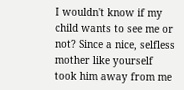I wouldn't know if my child wants to see me or not? Since a nice, selfless mother like yourself took him away from me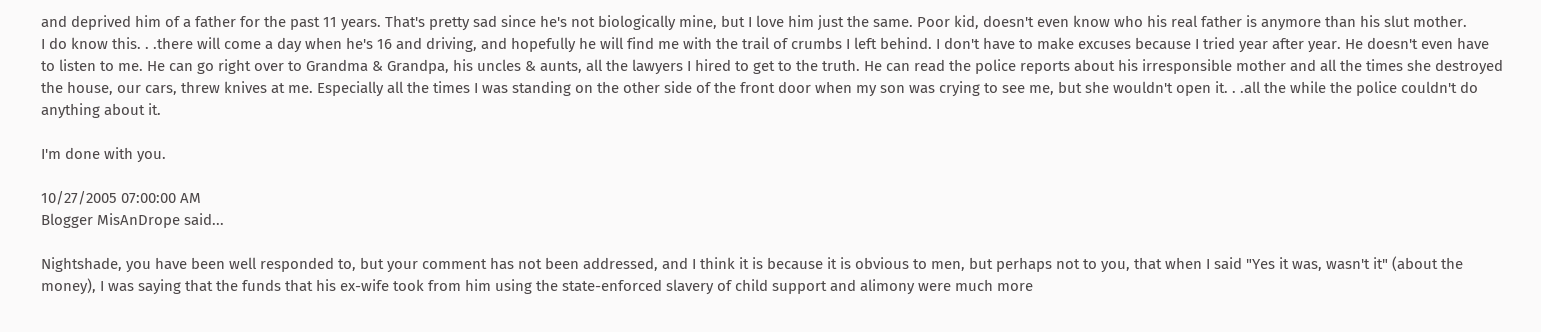and deprived him of a father for the past 11 years. That's pretty sad since he's not biologically mine, but I love him just the same. Poor kid, doesn't even know who his real father is anymore than his slut mother.
I do know this. . .there will come a day when he's 16 and driving, and hopefully he will find me with the trail of crumbs I left behind. I don't have to make excuses because I tried year after year. He doesn't even have to listen to me. He can go right over to Grandma & Grandpa, his uncles & aunts, all the lawyers I hired to get to the truth. He can read the police reports about his irresponsible mother and all the times she destroyed the house, our cars, threw knives at me. Especially all the times I was standing on the other side of the front door when my son was crying to see me, but she wouldn't open it. . .all the while the police couldn't do anything about it.

I'm done with you.

10/27/2005 07:00:00 AM
Blogger MisAnDrope said...

Nightshade, you have been well responded to, but your comment has not been addressed, and I think it is because it is obvious to men, but perhaps not to you, that when I said "Yes it was, wasn't it" (about the money), I was saying that the funds that his ex-wife took from him using the state-enforced slavery of child support and alimony were much more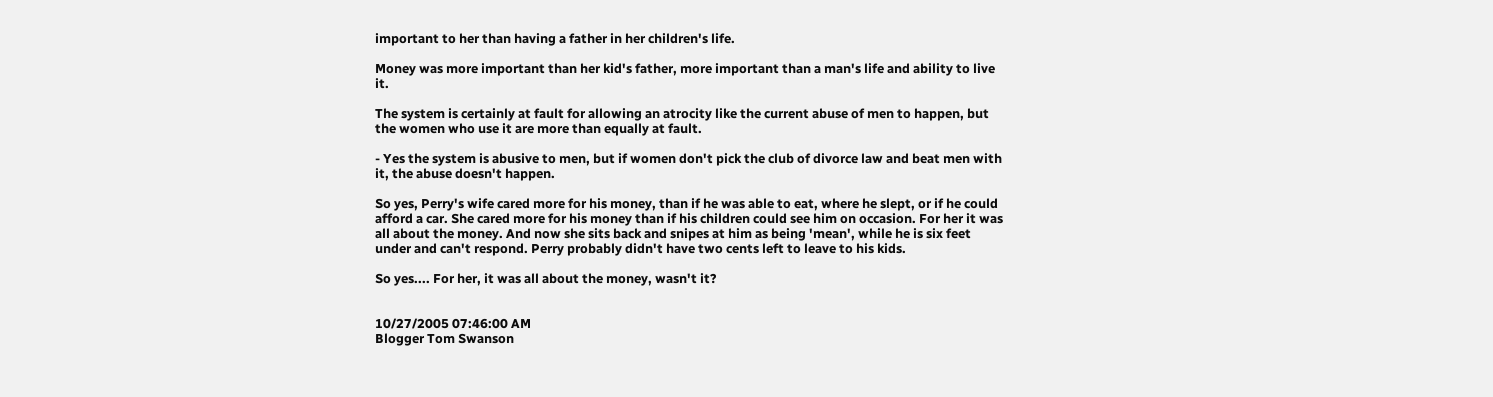important to her than having a father in her children's life.

Money was more important than her kid's father, more important than a man's life and ability to live it.

The system is certainly at fault for allowing an atrocity like the current abuse of men to happen, but the women who use it are more than equally at fault.

- Yes the system is abusive to men, but if women don't pick the club of divorce law and beat men with it, the abuse doesn't happen.

So yes, Perry's wife cared more for his money, than if he was able to eat, where he slept, or if he could afford a car. She cared more for his money than if his children could see him on occasion. For her it was all about the money. And now she sits back and snipes at him as being 'mean', while he is six feet under and can't respond. Perry probably didn't have two cents left to leave to his kids.

So yes.... For her, it was all about the money, wasn't it?


10/27/2005 07:46:00 AM
Blogger Tom Swanson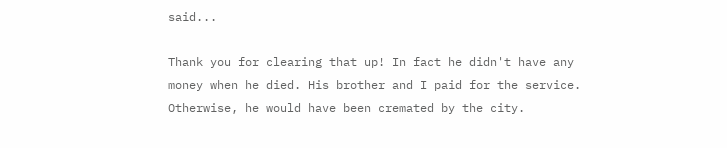said...

Thank you for clearing that up! In fact he didn't have any money when he died. His brother and I paid for the service. Otherwise, he would have been cremated by the city.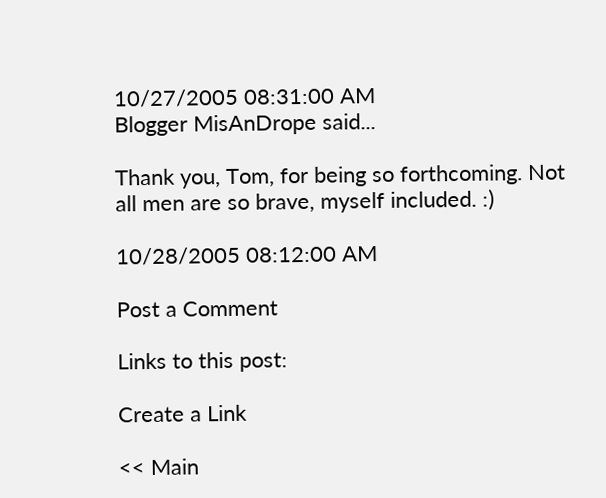10/27/2005 08:31:00 AM
Blogger MisAnDrope said...

Thank you, Tom, for being so forthcoming. Not all men are so brave, myself included. :)

10/28/2005 08:12:00 AM

Post a Comment

Links to this post:

Create a Link

<< Main